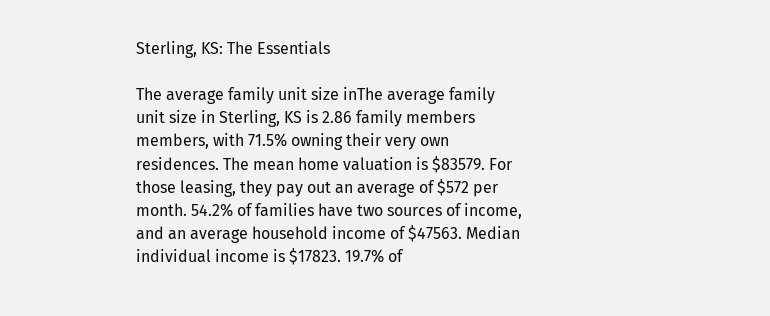Sterling, KS: The Essentials

The average family unit size inThe average family unit size in Sterling, KS is 2.86 family members members, with 71.5% owning their very own residences. The mean home valuation is $83579. For those leasing, they pay out an average of $572 per month. 54.2% of families have two sources of income, and an average household income of $47563. Median individual income is $17823. 19.7% of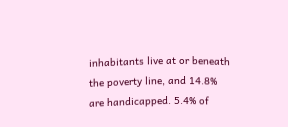inhabitants live at or beneath the poverty line, and 14.8% are handicapped. 5.4% of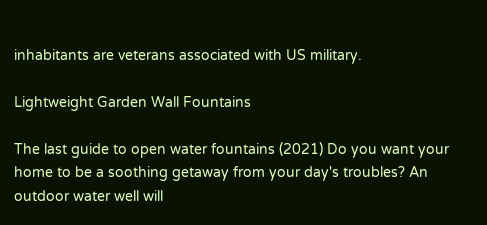inhabitants are veterans associated with US military.

Lightweight Garden Wall Fountains

The last guide to open water fountains (2021) Do you want your home to be a soothing getaway from your day's troubles? An outdoor water well will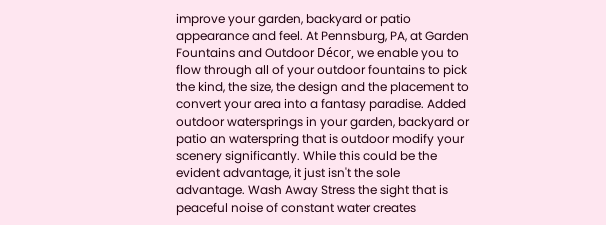improve your garden, backyard or patio appearance and feel. At Pennsburg, PA, at Garden Fountains and Outdoor Décor, we enable you to flow through all of your outdoor fountains to pick the kind, the size, the design and the placement to convert your area into a fantasy paradise. Added outdoor watersprings in your garden, backyard or patio an waterspring that is outdoor modify your scenery significantly. While this could be the evident advantage, it just isn't the sole advantage. Wash Away Stress the sight that is peaceful noise of constant water creates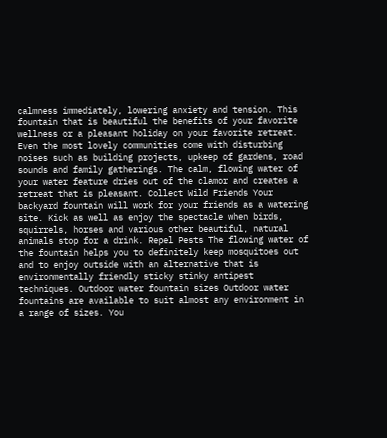calmness immediately, lowering anxiety and tension. This fountain that is beautiful the benefits of your favorite wellness or a pleasant holiday on your favorite retreat. Even the most lovely communities come with disturbing noises such as building projects, upkeep of gardens, road sounds and family gatherings. The calm, flowing water of your water feature dries out of the clamor and creates a retreat that is pleasant. Collect Wild Friends Your backyard fountain will work for your friends as a watering site. Kick as well as enjoy the spectacle when birds, squirrels, horses and various other beautiful, natural animals stop for a drink. Repel Pests The flowing water of the fountain helps you to definitely keep mosquitoes out and to enjoy outside with an alternative that is environmentally friendly sticky stinky antipest techniques. Outdoor water fountain sizes Outdoor water fountains are available to suit almost any environment in a range of sizes. You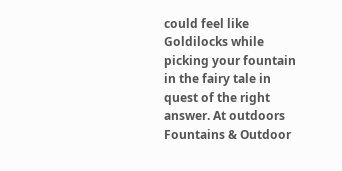could feel like Goldilocks while picking your fountain in the fairy tale in quest of the right answer. At outdoors Fountains & Outdoor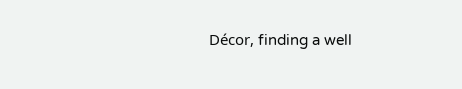Décor, finding a well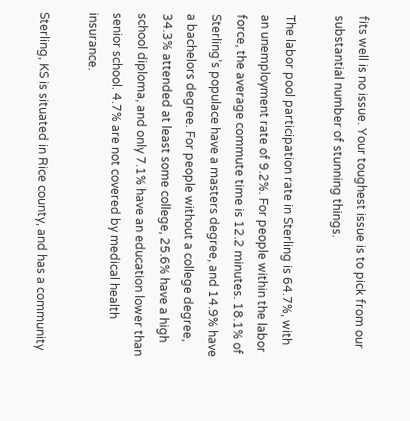fits well is no issue. Your toughest issue is to pick from our substantial number of stunning things.

The labor pool participation rate in Sterling is 64.7%, with an unemployment rate of 9.2%. For people within the labor force, the average commute time is 12.2 minutes. 18.1% of Sterling’s populace have a masters degree, and 14.9% have a bachelors degree. For people without a college degree, 34.3% attended at least some college, 25.6% have a high school diploma, and only 7.1% have an education lower than senior school. 4.7% are not covered by medical health insurance.

Sterling, KS is situated in Rice county, and has a community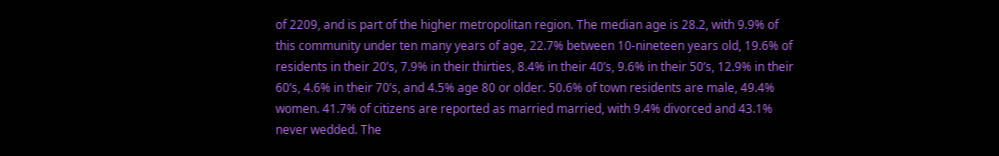of 2209, and is part of the higher metropolitan region. The median age is 28.2, with 9.9% of this community under ten many years of age, 22.7% between 10-nineteen years old, 19.6% of residents in their 20’s, 7.9% in their thirties, 8.4% in their 40’s, 9.6% in their 50’s, 12.9% in their 60’s, 4.6% in their 70’s, and 4.5% age 80 or older. 50.6% of town residents are male, 49.4% women. 41.7% of citizens are reported as married married, with 9.4% divorced and 43.1% never wedded. The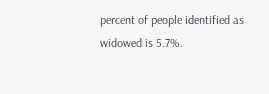percent of people identified as widowed is 5.7%.